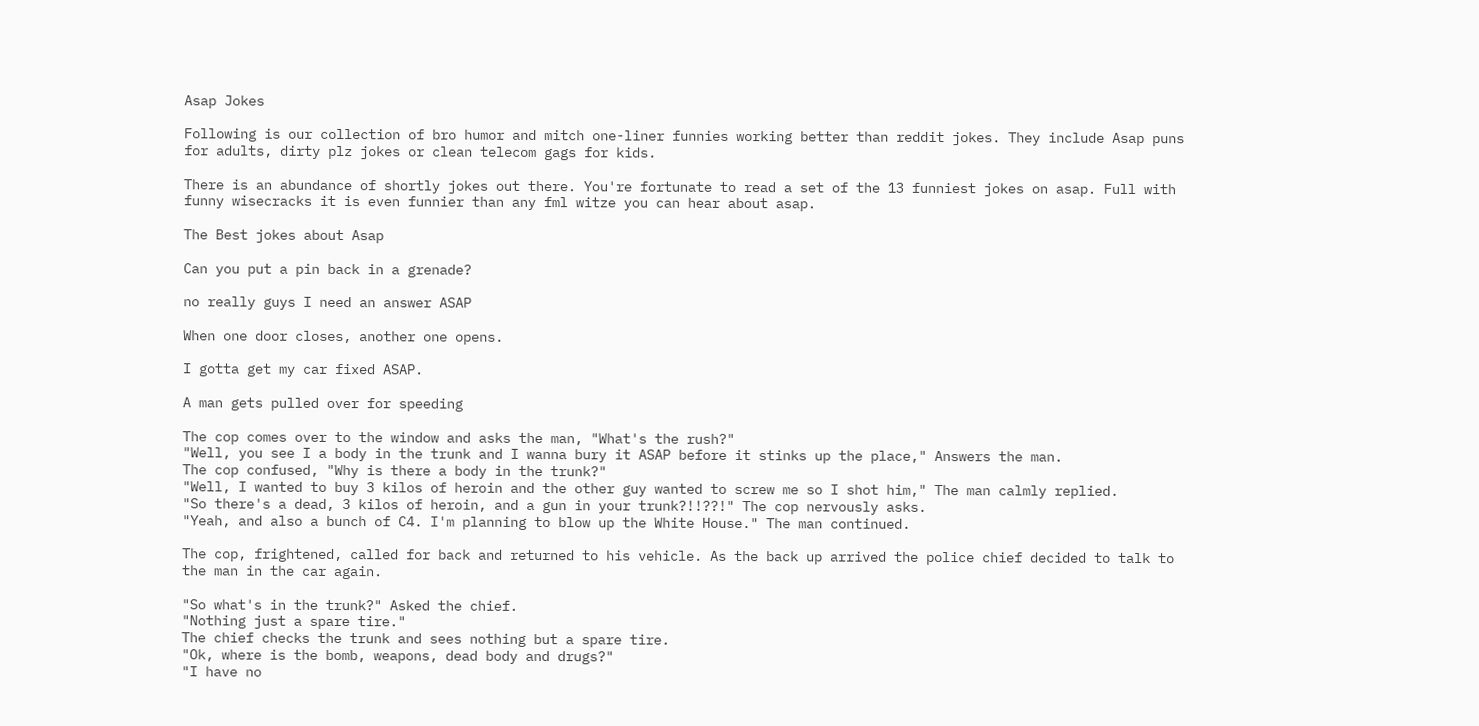Asap Jokes

Following is our collection of bro humor and mitch one-liner funnies working better than reddit jokes. They include Asap puns for adults, dirty plz jokes or clean telecom gags for kids.

There is an abundance of shortly jokes out there. You're fortunate to read a set of the 13 funniest jokes on asap. Full with funny wisecracks it is even funnier than any fml witze you can hear about asap.

The Best jokes about Asap

Can you put a pin back in a grenade?

no really guys I need an answer ASAP

When one door closes, another one opens.

I gotta get my car fixed ASAP.

A man gets pulled over for speeding

The cop comes over to the window and asks the man, "What's the rush?"
"Well, you see I a body in the trunk and I wanna bury it ASAP before it stinks up the place," Answers the man.
The cop confused, "Why is there a body in the trunk?"
"Well, I wanted to buy 3 kilos of heroin and the other guy wanted to screw me so I shot him," The man calmly replied.
"So there's a dead, 3 kilos of heroin, and a gun in your trunk?!!??!" The cop nervously asks.
"Yeah, and also a bunch of C4. I'm planning to blow up the White House." The man continued.

The cop, frightened, called for back and returned to his vehicle. As the back up arrived the police chief decided to talk to the man in the car again.

"So what's in the trunk?" Asked the chief.
"Nothing just a spare tire."
The chief checks the trunk and sees nothing but a spare tire.
"Ok, where is the bomb, weapons, dead body and drugs?"
"I have no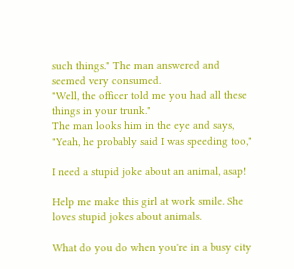such things." The man answered and seemed very consumed.
"Well, the officer told me you had all these things in your trunk."
The man looks him in the eye and says, "Yeah, he probably said I was speeding too,"

I need a stupid joke about an animal, asap!

Help me make this girl at work smile. She loves stupid jokes about animals.

What do you do when you're in a busy city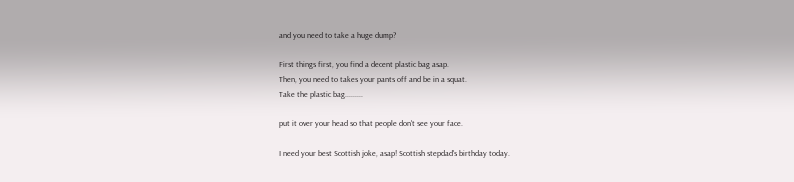and you need to take a huge dump?

First things first, you find a decent plastic bag asap.
Then, you need to takes your pants off and be in a squat.
Take the plastic bag.........

put it over your head so that people don't see your face.

I need your best Scottish joke, asap! Scottish stepdad's birthday today.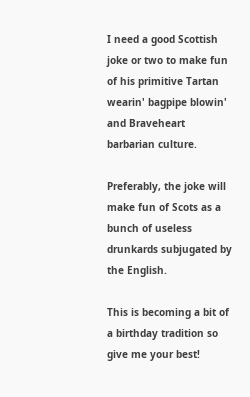I need a good Scottish joke or two to make fun of his primitive Tartan wearin' bagpipe blowin' and Braveheart barbarian culture.

Preferably, the joke will make fun of Scots as a bunch of useless drunkards subjugated by the English.

This is becoming a bit of a birthday tradition so give me your best!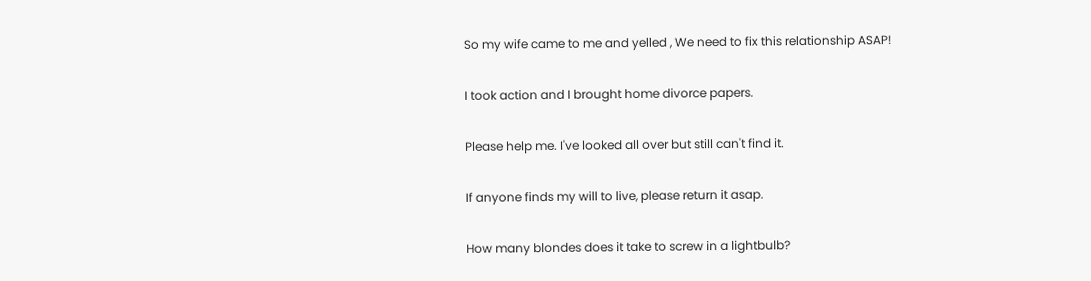So my wife came to me and yelled , We need to fix this relationship ASAP!

I took action and I brought home divorce papers.

Please help me. I've looked all over but still can't find it.

If anyone finds my will to live, please return it asap.

How many blondes does it take to screw in a lightbulb?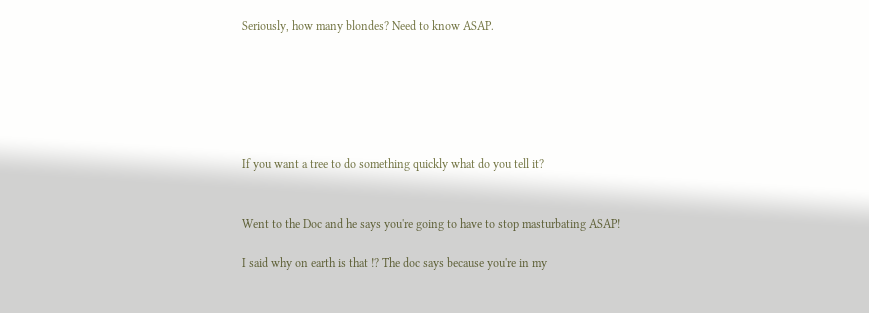Seriously, how many blondes? Need to know ASAP.






If you want a tree to do something quickly what do you tell it?


Went to the Doc and he says you're going to have to stop masturbating ASAP!

I said why on earth is that !? The doc says because you're in my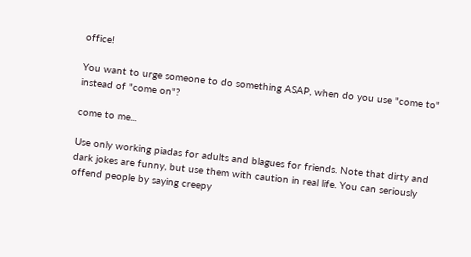office!

You want to urge someone to do something ASAP, when do you use "come to" instead of "come on"?

come to me...

Use only working piadas for adults and blagues for friends. Note that dirty and dark jokes are funny, but use them with caution in real life. You can seriously offend people by saying creepy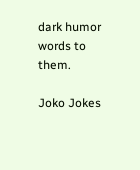dark humor words to them.

Joko Jokes